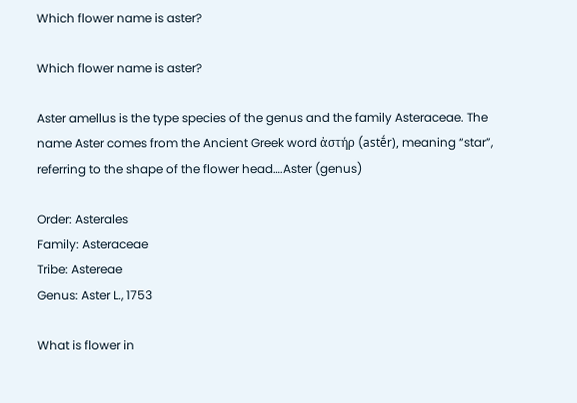Which flower name is aster?

Which flower name is aster?

Aster amellus is the type species of the genus and the family Asteraceae. The name Aster comes from the Ancient Greek word ἀστήρ (astḗr), meaning “star”, referring to the shape of the flower head….Aster (genus)

Order: Asterales
Family: Asteraceae
Tribe: Astereae
Genus: Aster L., 1753

What is flower in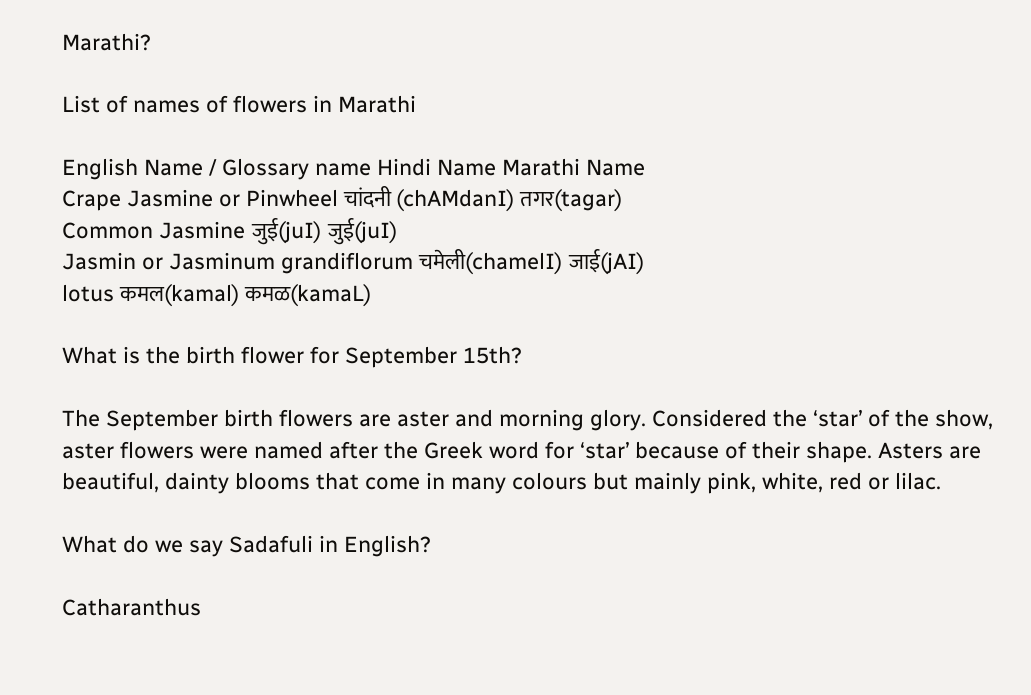Marathi?

List of names of flowers in Marathi

English Name / Glossary name Hindi Name Marathi Name
Crape Jasmine or Pinwheel चांदनी (chAMdanI) तगर(tagar)
Common Jasmine जुई(juI) जुई(juI)
Jasmin or Jasminum grandiflorum चमेली(chamelI) जाई(jAI)
lotus कमल(kamal) कमळ(kamaL)

What is the birth flower for September 15th?

The September birth flowers are aster and morning glory. Considered the ‘star’ of the show, aster flowers were named after the Greek word for ‘star’ because of their shape. Asters are beautiful, dainty blooms that come in many colours but mainly pink, white, red or lilac.

What do we say Sadafuli in English?

Catharanthus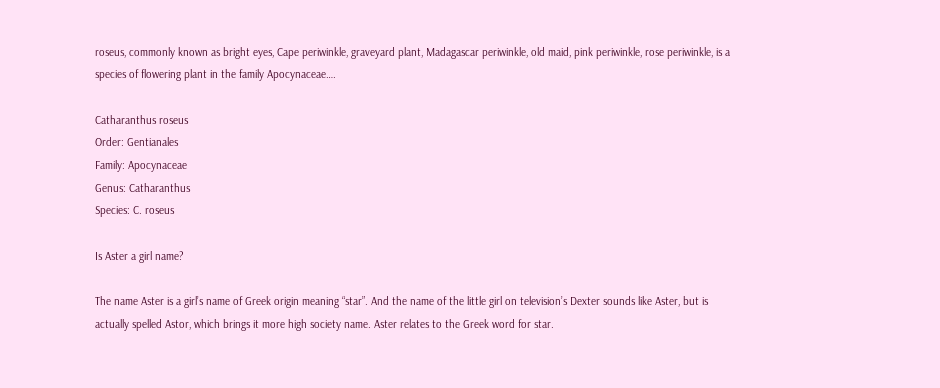roseus, commonly known as bright eyes, Cape periwinkle, graveyard plant, Madagascar periwinkle, old maid, pink periwinkle, rose periwinkle, is a species of flowering plant in the family Apocynaceae….

Catharanthus roseus
Order: Gentianales
Family: Apocynaceae
Genus: Catharanthus
Species: C. roseus

Is Aster a girl name?

The name Aster is a girl’s name of Greek origin meaning “star”. And the name of the little girl on television’s Dexter sounds like Aster, but is actually spelled Astor, which brings it more high society name. Aster relates to the Greek word for star.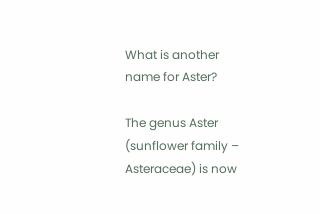What is another name for Aster?

The genus Aster (sunflower family – Asteraceae) is now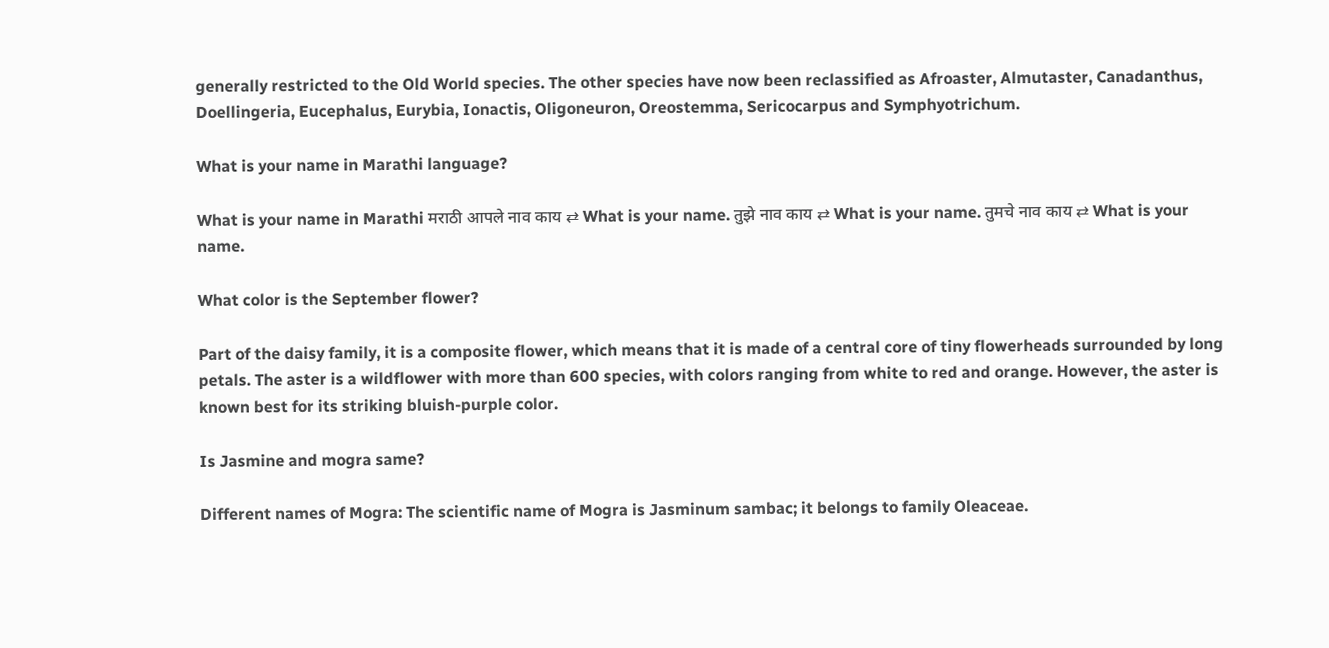generally restricted to the Old World species. The other species have now been reclassified as Afroaster, Almutaster, Canadanthus, Doellingeria, Eucephalus, Eurybia, Ionactis, Oligoneuron, Oreostemma, Sericocarpus and Symphyotrichum.

What is your name in Marathi language?

What is your name in Marathi मराठी आपले नाव काय ⇄ What is your name. तुझे नाव काय ⇄ What is your name. तुमचे नाव काय ⇄ What is your name.

What color is the September flower?

Part of the daisy family, it is a composite flower, which means that it is made of a central core of tiny flowerheads surrounded by long petals. The aster is a wildflower with more than 600 species, with colors ranging from white to red and orange. However, the aster is known best for its striking bluish-purple color.

Is Jasmine and mogra same?

Different names of Mogra: The scientific name of Mogra is Jasminum sambac; it belongs to family Oleaceae.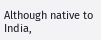Although native to India,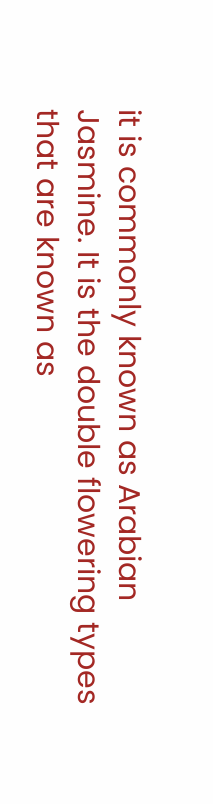it is commonly known as Arabian Jasmine. It is the double flowering types that are known as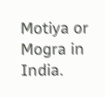Motiya or Mogra in India.